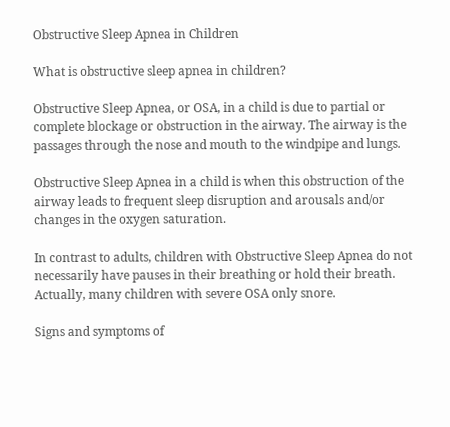Obstructive Sleep Apnea in Children

What is obstructive sleep apnea in children?

Obstructive Sleep Apnea, or OSA, in a child is due to partial or complete blockage or obstruction in the airway. The airway is the passages through the nose and mouth to the windpipe and lungs.

Obstructive Sleep Apnea in a child is when this obstruction of the airway leads to frequent sleep disruption and arousals and/or changes in the oxygen saturation.

In contrast to adults, children with Obstructive Sleep Apnea do not necessarily have pauses in their breathing or hold their breath. Actually, many children with severe OSA only snore.

Signs and symptoms of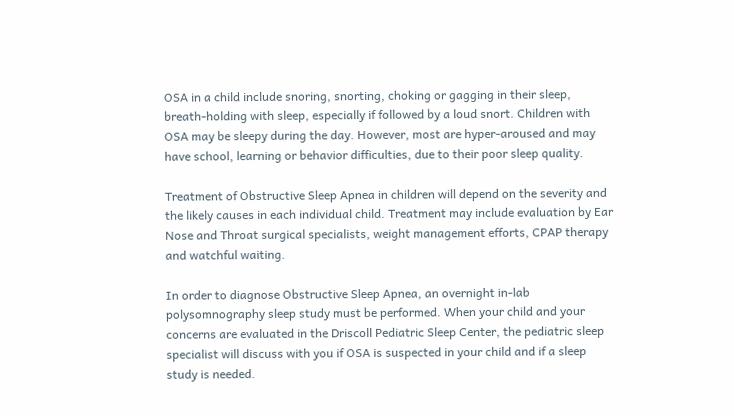OSA in a child include snoring, snorting, choking or gagging in their sleep, breath-holding with sleep, especially if followed by a loud snort. Children with OSA may be sleepy during the day. However, most are hyper-aroused and may have school, learning or behavior difficulties, due to their poor sleep quality.

Treatment of Obstructive Sleep Apnea in children will depend on the severity and the likely causes in each individual child. Treatment may include evaluation by Ear Nose and Throat surgical specialists, weight management efforts, CPAP therapy and watchful waiting.

In order to diagnose Obstructive Sleep Apnea, an overnight in-lab polysomnography sleep study must be performed. When your child and your concerns are evaluated in the Driscoll Pediatric Sleep Center, the pediatric sleep specialist will discuss with you if OSA is suspected in your child and if a sleep study is needed.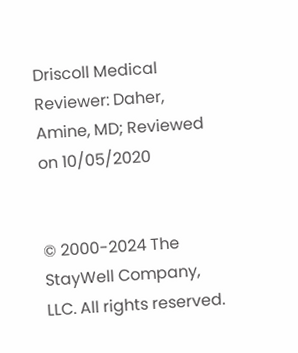Driscoll Medical Reviewer: Daher, Amine, MD; Reviewed on 10/05/2020


© 2000-2024 The StayWell Company, LLC. All rights reserved.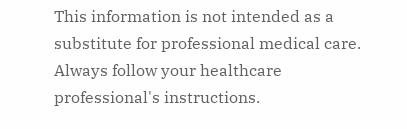This information is not intended as a substitute for professional medical care. Always follow your healthcare professional's instructions.